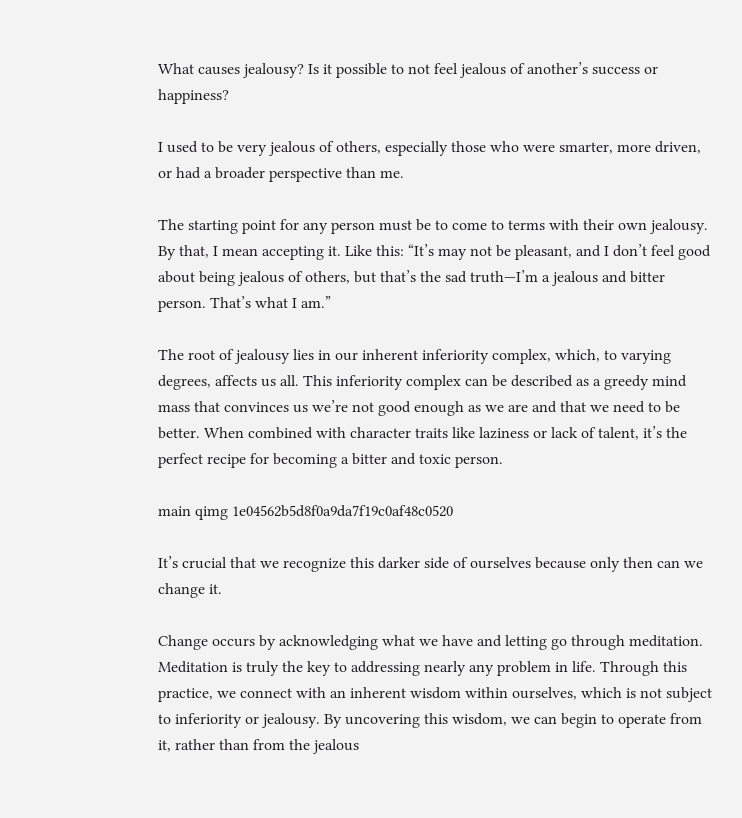What causes jealousy? Is it possible to not feel jealous of another’s success or happiness?

I used to be very jealous of others, especially those who were smarter, more driven, or had a broader perspective than me.

The starting point for any person must be to come to terms with their own jealousy. By that, I mean accepting it. Like this: “It’s may not be pleasant, and I don’t feel good about being jealous of others, but that’s the sad truth—I’m a jealous and bitter person. That’s what I am.”

The root of jealousy lies in our inherent inferiority complex, which, to varying degrees, affects us all. This inferiority complex can be described as a greedy mind mass that convinces us we’re not good enough as we are and that we need to be better. When combined with character traits like laziness or lack of talent, it’s the perfect recipe for becoming a bitter and toxic person.

main qimg 1e04562b5d8f0a9da7f19c0af48c0520

It’s crucial that we recognize this darker side of ourselves because only then can we change it.

Change occurs by acknowledging what we have and letting go through meditation. Meditation is truly the key to addressing nearly any problem in life. Through this practice, we connect with an inherent wisdom within ourselves, which is not subject to inferiority or jealousy. By uncovering this wisdom, we can begin to operate from it, rather than from the jealous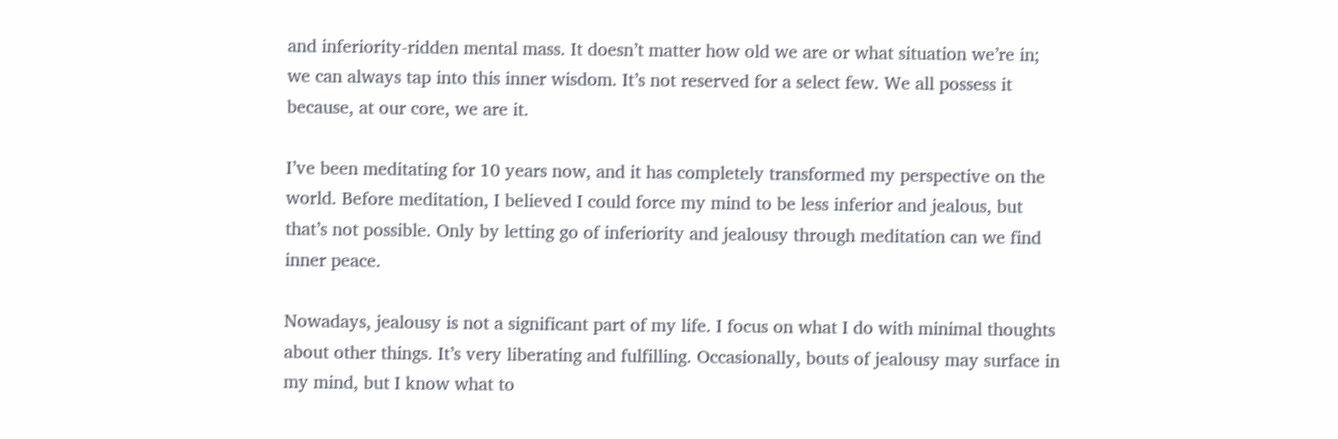and inferiority-ridden mental mass. It doesn’t matter how old we are or what situation we’re in; we can always tap into this inner wisdom. It’s not reserved for a select few. We all possess it because, at our core, we are it.

I’ve been meditating for 10 years now, and it has completely transformed my perspective on the world. Before meditation, I believed I could force my mind to be less inferior and jealous, but that’s not possible. Only by letting go of inferiority and jealousy through meditation can we find inner peace.

Nowadays, jealousy is not a significant part of my life. I focus on what I do with minimal thoughts about other things. It’s very liberating and fulfilling. Occasionally, bouts of jealousy may surface in my mind, but I know what to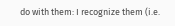do with them: I recognize them (i.e.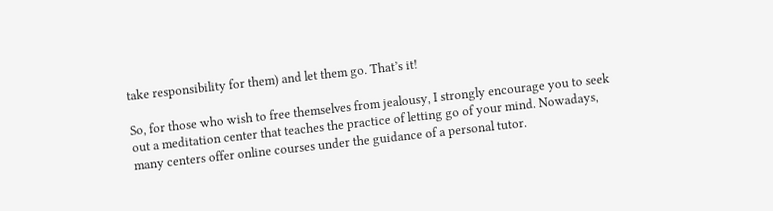take responsibility for them) and let them go. That’s it!

So, for those who wish to free themselves from jealousy, I strongly encourage you to seek out a meditation center that teaches the practice of letting go of your mind. Nowadays, many centers offer online courses under the guidance of a personal tutor.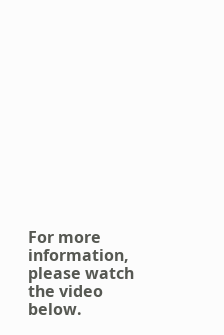For more information, please watch the video below.